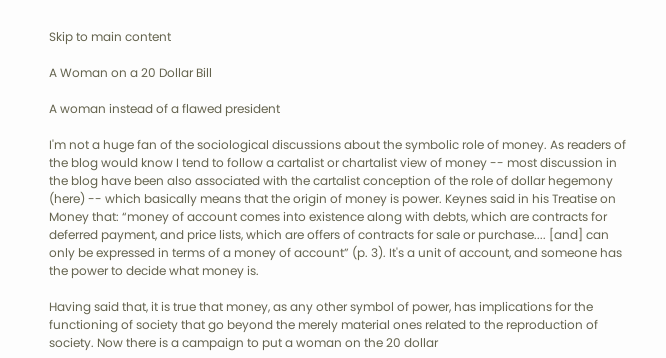Skip to main content

A Woman on a 20 Dollar Bill

A woman instead of a flawed president

I'm not a huge fan of the sociological discussions about the symbolic role of money. As readers of the blog would know I tend to follow a cartalist or chartalist view of money -- most discussion in the blog have been also associated with the cartalist conception of the role of dollar hegemony (here) -- which basically means that the origin of money is power. Keynes said in his Treatise on Money that: “money of account comes into existence along with debts, which are contracts for deferred payment, and price lists, which are offers of contracts for sale or purchase.... [and] can only be expressed in terms of a money of account” (p. 3). It's a unit of account, and someone has the power to decide what money is.

Having said that, it is true that money, as any other symbol of power, has implications for the functioning of society that go beyond the merely material ones related to the reproduction of society. Now there is a campaign to put a woman on the 20 dollar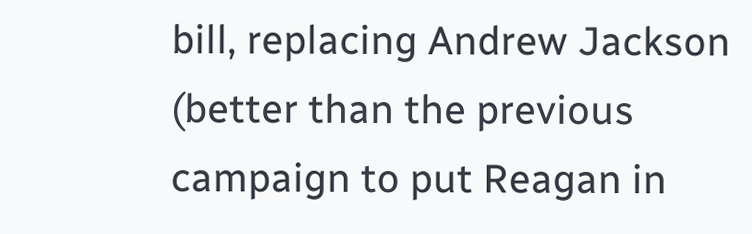bill, replacing Andrew Jackson (better than the previous campaign to put Reagan in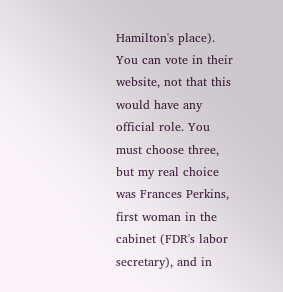Hamilton's place). You can vote in their website, not that this would have any official role. You must choose three, but my real choice was Frances Perkins, first woman in the cabinet (FDR's labor secretary), and in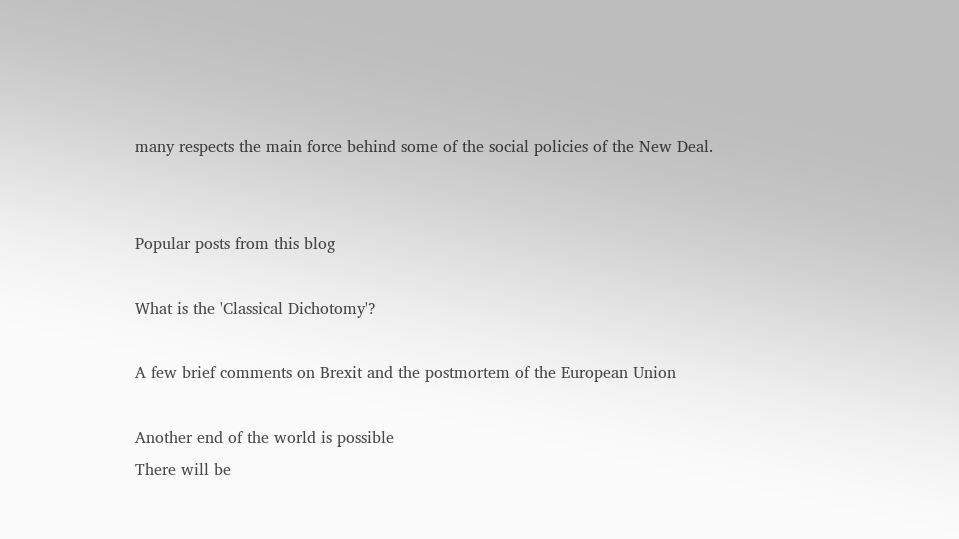many respects the main force behind some of the social policies of the New Deal.


Popular posts from this blog

What is the 'Classical Dichotomy'?

A few brief comments on Brexit and the postmortem of the European Union

Another end of the world is possible
There will be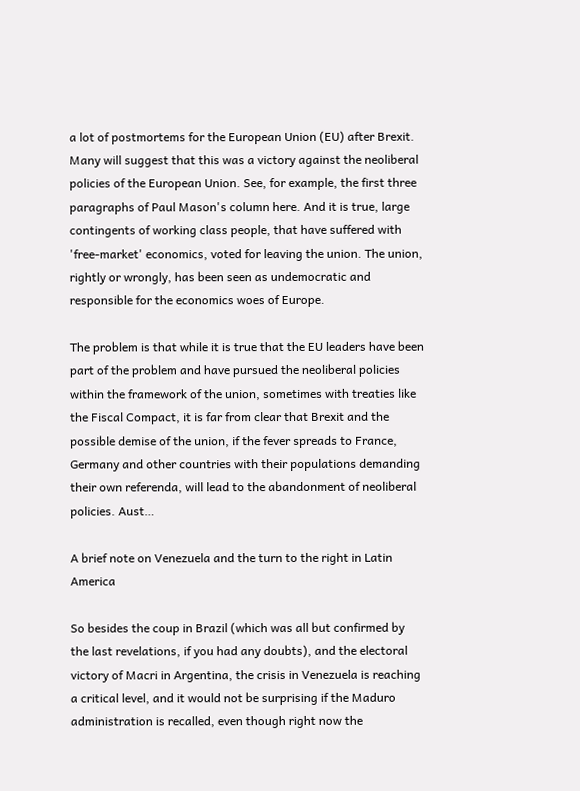a lot of postmortems for the European Union (EU) after Brexit. Many will suggest that this was a victory against the neoliberal policies of the European Union. See, for example, the first three paragraphs of Paul Mason's column here. And it is true, large contingents of working class people, that have suffered with 'free-market' economics, voted for leaving the union. The union, rightly or wrongly, has been seen as undemocratic and responsible for the economics woes of Europe.

The problem is that while it is true that the EU leaders have been part of the problem and have pursued the neoliberal policies within the framework of the union, sometimes with treaties like the Fiscal Compact, it is far from clear that Brexit and the possible demise of the union, if the fever spreads to France, Germany and other countries with their populations demanding their own referenda, will lead to the abandonment of neoliberal policies. Aust…

A brief note on Venezuela and the turn to the right in Latin America

So besides the coup in Brazil (which was all but confirmed by the last revelations, if you had any doubts), and the electoral victory of Macri in Argentina, the crisis in Venezuela is reaching a critical level, and it would not be surprising if the Maduro administration is recalled, even though right now the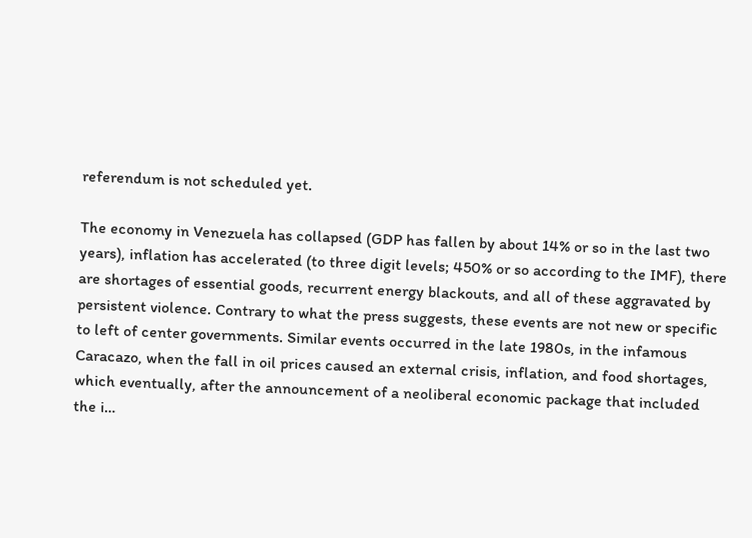referendum is not scheduled yet.

The economy in Venezuela has collapsed (GDP has fallen by about 14% or so in the last two years), inflation has accelerated (to three digit levels; 450% or so according to the IMF), there are shortages of essential goods, recurrent energy blackouts, and all of these aggravated by persistent violence. Contrary to what the press suggests, these events are not new or specific to left of center governments. Similar events occurred in the late 1980s, in the infamous Caracazo, when the fall in oil prices caused an external crisis, inflation, and food shortages, which eventually, after the announcement of a neoliberal economic package that included the i…